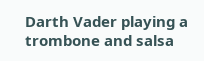Darth Vader playing a trombone and salsa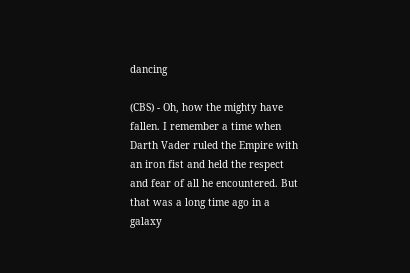dancing

(CBS) - Oh, how the mighty have fallen. I remember a time when Darth Vader ruled the Empire with an iron fist and held the respect and fear of all he encountered. But that was a long time ago in a galaxy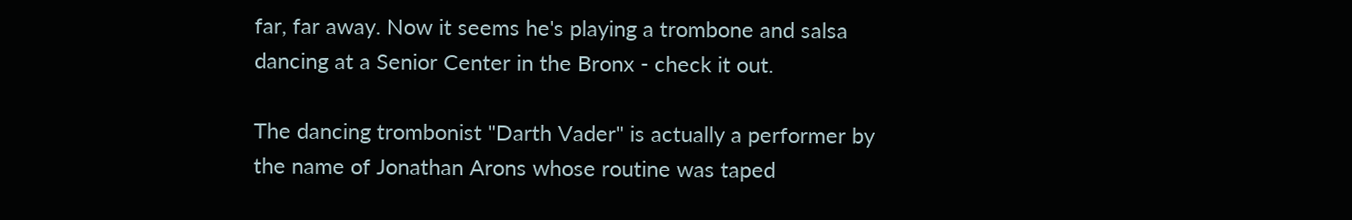far, far away. Now it seems he's playing a trombone and salsa dancing at a Senior Center in the Bronx - check it out.

The dancing trombonist "Darth Vader" is actually a performer by the name of Jonathan Arons whose routine was taped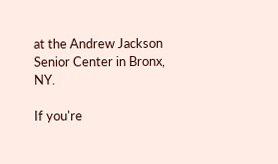at the Andrew Jackson Senior Center in Bronx, NY.

If you're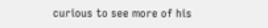curious to see more of his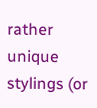rather unique stylings (or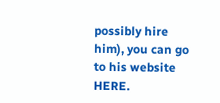possibly hire him), you can go to his website HERE.